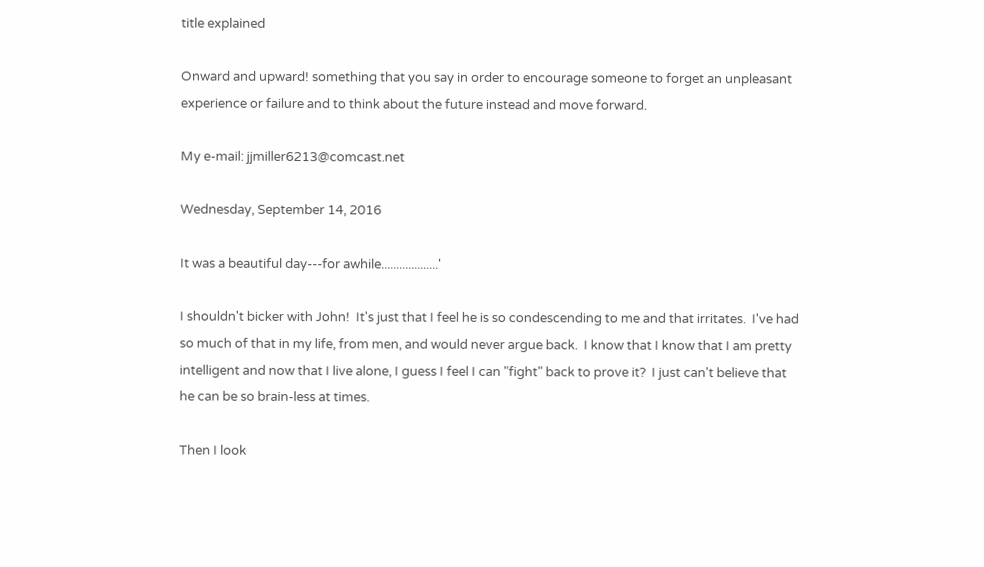title explained

Onward and upward! something that you say in order to encourage someone to forget an unpleasant experience or failure and to think about the future instead and move forward.

My e-mail: jjmiller6213@comcast.net

Wednesday, September 14, 2016

It was a beautiful day---for awhile...................'

I shouldn't bicker with John!  It's just that I feel he is so condescending to me and that irritates.  I've had so much of that in my life, from men, and would never argue back.  I know that I know that I am pretty intelligent and now that I live alone, I guess I feel I can "fight" back to prove it?  I just can't believe that he can be so brain-less at times.

Then I look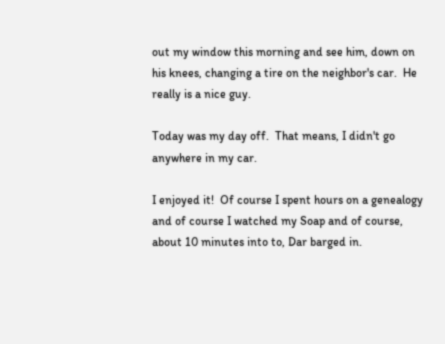out my window this morning and see him, down on his knees, changing a tire on the neighbor's car.  He really is a nice guy.

Today was my day off.  That means, I didn't go anywhere in my car.

I enjoyed it!  Of course I spent hours on a genealogy and of course I watched my Soap and of course, about 10 minutes into to, Dar barged in.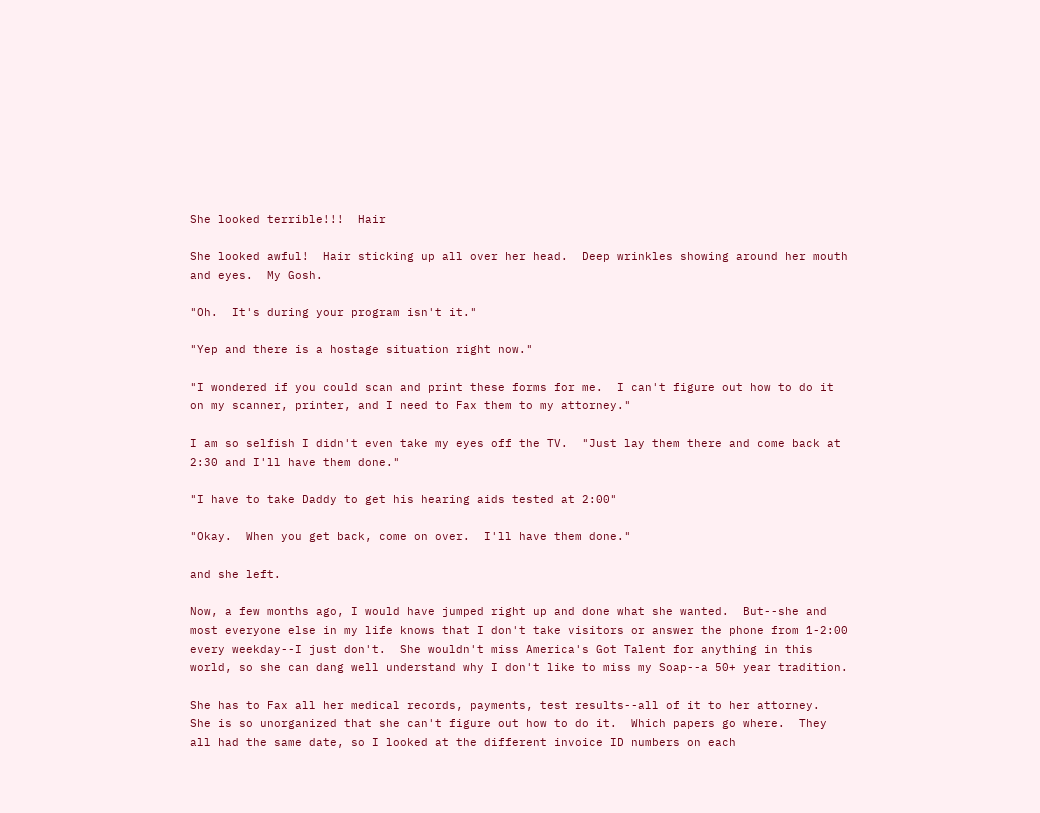She looked terrible!!!  Hair

She looked awful!  Hair sticking up all over her head.  Deep wrinkles showing around her mouth and eyes.  My Gosh.

"Oh.  It's during your program isn't it."

"Yep and there is a hostage situation right now."

"I wondered if you could scan and print these forms for me.  I can't figure out how to do it on my scanner, printer, and I need to Fax them to my attorney."

I am so selfish I didn't even take my eyes off the TV.  "Just lay them there and come back at 2:30 and I'll have them done."

"I have to take Daddy to get his hearing aids tested at 2:00"

"Okay.  When you get back, come on over.  I'll have them done."

and she left.

Now, a few months ago, I would have jumped right up and done what she wanted.  But--she and most everyone else in my life knows that I don't take visitors or answer the phone from 1-2:00 every weekday--I just don't.  She wouldn't miss America's Got Talent for anything in this world, so she can dang well understand why I don't like to miss my Soap--a 50+ year tradition.

She has to Fax all her medical records, payments, test results--all of it to her attorney.  She is so unorganized that she can't figure out how to do it.  Which papers go where.  They all had the same date, so I looked at the different invoice ID numbers on each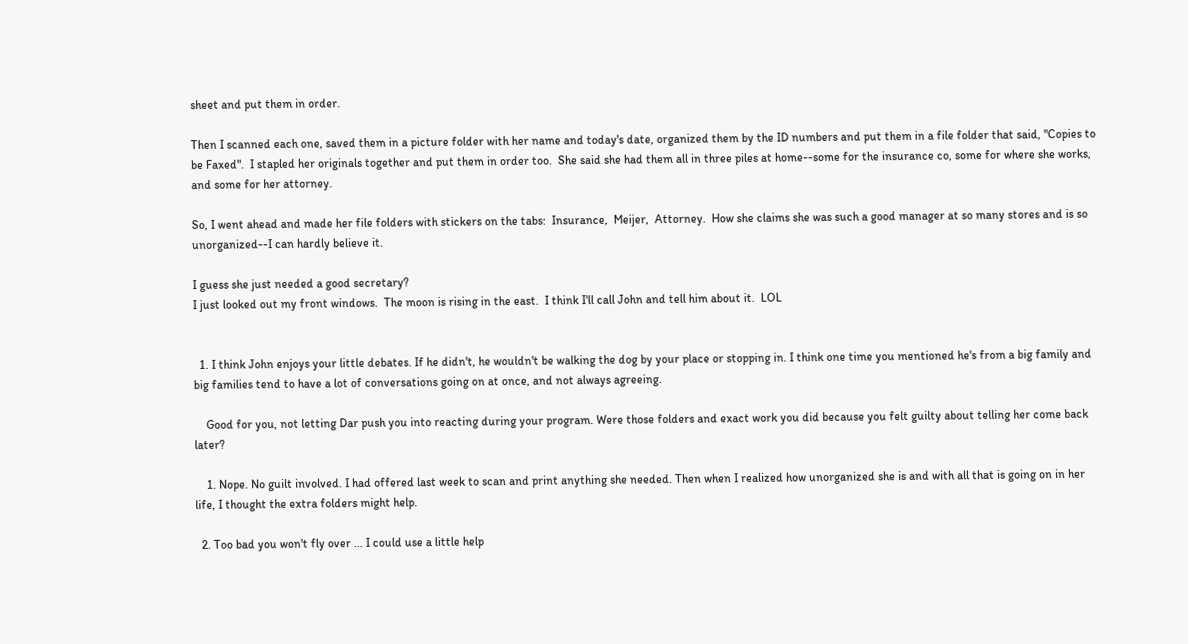sheet and put them in order.

Then I scanned each one, saved them in a picture folder with her name and today's date, organized them by the ID numbers and put them in a file folder that said, "Copies to be Faxed".  I stapled her originals together and put them in order too.  She said she had them all in three piles at home--some for the insurance co, some for where she works, and some for her attorney.

So, I went ahead and made her file folders with stickers on the tabs:  Insurance,  Meijer,  Attorney.  How she claims she was such a good manager at so many stores and is so unorganized--I can hardly believe it.

I guess she just needed a good secretary?
I just looked out my front windows.  The moon is rising in the east.  I think I'll call John and tell him about it.  LOL


  1. I think John enjoys your little debates. If he didn't, he wouldn't be walking the dog by your place or stopping in. I think one time you mentioned he's from a big family and big families tend to have a lot of conversations going on at once, and not always agreeing.

    Good for you, not letting Dar push you into reacting during your program. Were those folders and exact work you did because you felt guilty about telling her come back later?

    1. Nope. No guilt involved. I had offered last week to scan and print anything she needed. Then when I realized how unorganized she is and with all that is going on in her life, I thought the extra folders might help.

  2. Too bad you won't fly over ... I could use a little help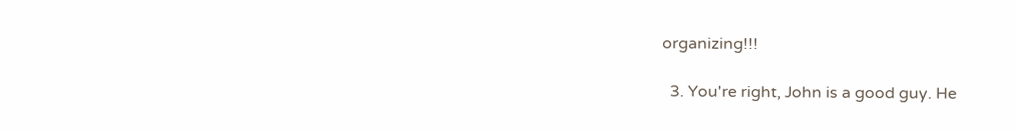organizing!!!

  3. You're right, John is a good guy. He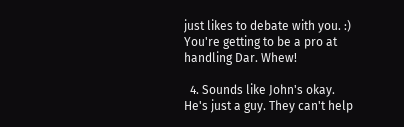just likes to debate with you. :) You're getting to be a pro at handling Dar. Whew!

  4. Sounds like John's okay. He's just a guy. They can't help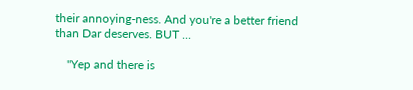their annoying-ness. And you're a better friend than Dar deserves. BUT ...

    "Yep and there is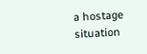a hostage situation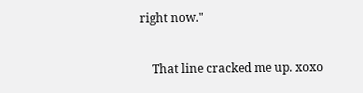right now."

    That line cracked me up. xoxo